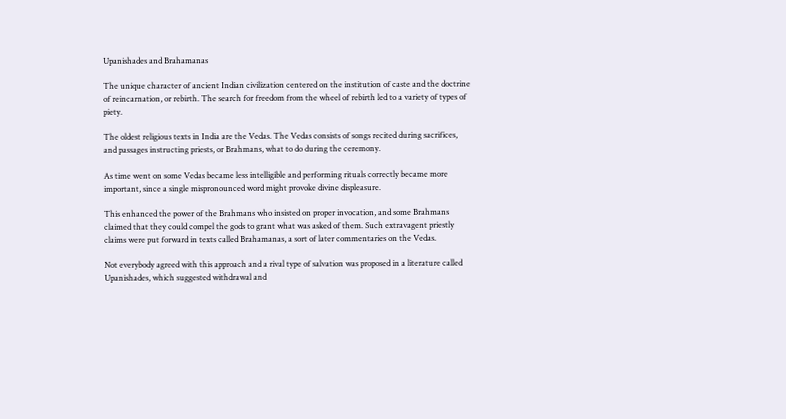Upanishades and Brahamanas

The unique character of ancient Indian civilization centered on the institution of caste and the doctrine of reincarnation, or rebirth. The search for freedom from the wheel of rebirth led to a variety of types of piety.

The oldest religious texts in India are the Vedas. The Vedas consists of songs recited during sacrifices, and passages instructing priests, or Brahmans, what to do during the ceremony.

As time went on some Vedas became less intelligible and performing rituals correctly became more important, since a single mispronounced word might provoke divine displeasure.

This enhanced the power of the Brahmans who insisted on proper invocation, and some Brahmans claimed that they could compel the gods to grant what was asked of them. Such extravagent priestly claims were put forward in texts called Brahamanas, a sort of later commentaries on the Vedas.

Not everybody agreed with this approach and a rival type of salvation was proposed in a literature called Upanishades, which suggested withdrawal and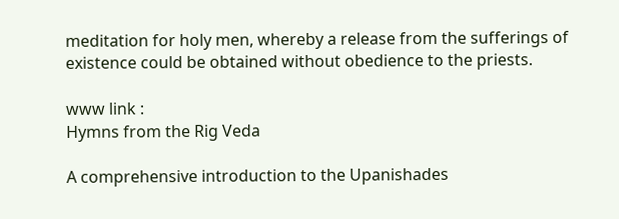meditation for holy men, whereby a release from the sufferings of existence could be obtained without obedience to the priests.

www link :
Hymns from the Rig Veda

A comprehensive introduction to the Upanishades